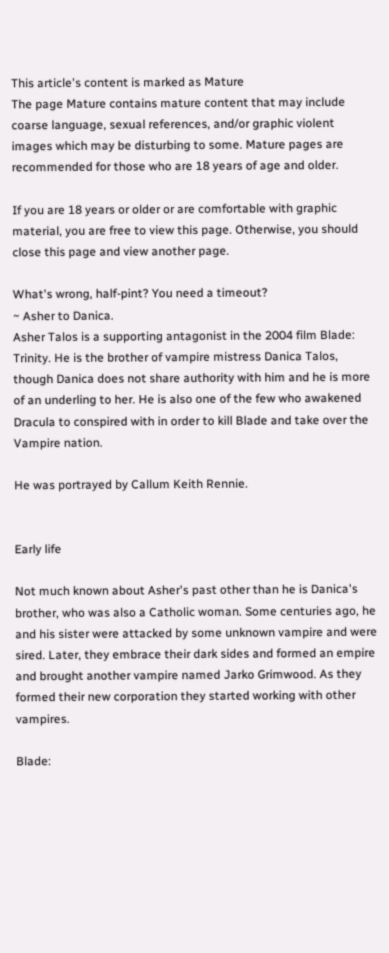This article's content is marked as Mature
The page Mature contains mature content that may include coarse language, sexual references, and/or graphic violent images which may be disturbing to some. Mature pages are recommended for those who are 18 years of age and older.

If you are 18 years or older or are comfortable with graphic material, you are free to view this page. Otherwise, you should close this page and view another page.

What's wrong, half-pint? You need a timeout?
~ Asher to Danica.
Asher Talos is a supporting antagonist in the 2004 film Blade: Trinity. He is the brother of vampire mistress Danica Talos, though Danica does not share authority with him and he is more of an underling to her. He is also one of the few who awakened Dracula to conspired with in order to kill Blade and take over the Vampire nation.

He was portrayed by Callum Keith Rennie.


Early life

Not much known about Asher's past other than he is Danica's brother, who was also a Catholic woman. Some centuries ago, he and his sister were attacked by some unknown vampire and were sired. Later, they embrace their dark sides and formed an empire and brought another vampire named Jarko Grimwood. As they formed their new corporation they started working with other vampires.

Blade: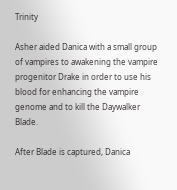Trinity

Asher aided Danica with a small group of vampires to awakening the vampire progenitor Drake in order to use his blood for enhancing the vampire genome and to kill the Daywalker Blade.

After Blade is captured, Danica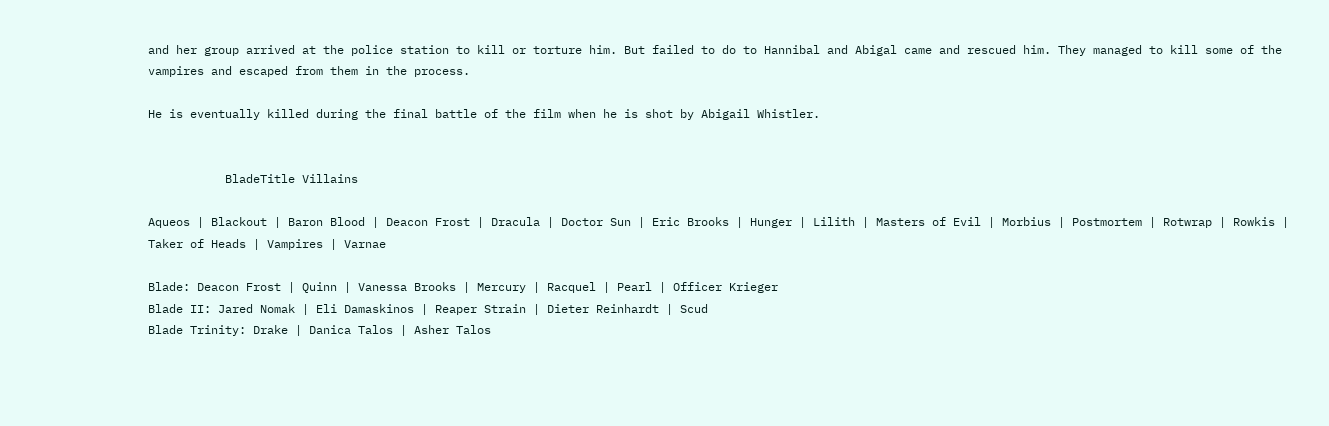and her group arrived at the police station to kill or torture him. But failed to do to Hannibal and Abigal came and rescued him. They managed to kill some of the vampires and escaped from them in the process.

He is eventually killed during the final battle of the film when he is shot by Abigail Whistler.


           BladeTitle Villains

Aqueos | Blackout | Baron Blood | Deacon Frost | Dracula | Doctor Sun | Eric Brooks | Hunger | Lilith | Masters of Evil | Morbius | Postmortem | Rotwrap | Rowkis | Taker of Heads | Vampires | Varnae

Blade: Deacon Frost | Quinn | Vanessa Brooks | Mercury | Racquel | Pearl | Officer Krieger
Blade II: Jared Nomak | Eli Damaskinos | Reaper Strain | Dieter Reinhardt | Scud
Blade Trinity: Drake | Danica Talos | Asher Talos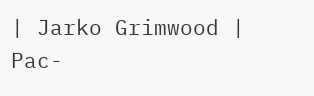| Jarko Grimwood | Pac-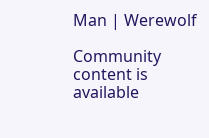Man | Werewolf

Community content is available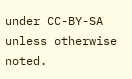under CC-BY-SA unless otherwise noted.